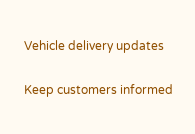Vehicle delivery updates

Keep customers informed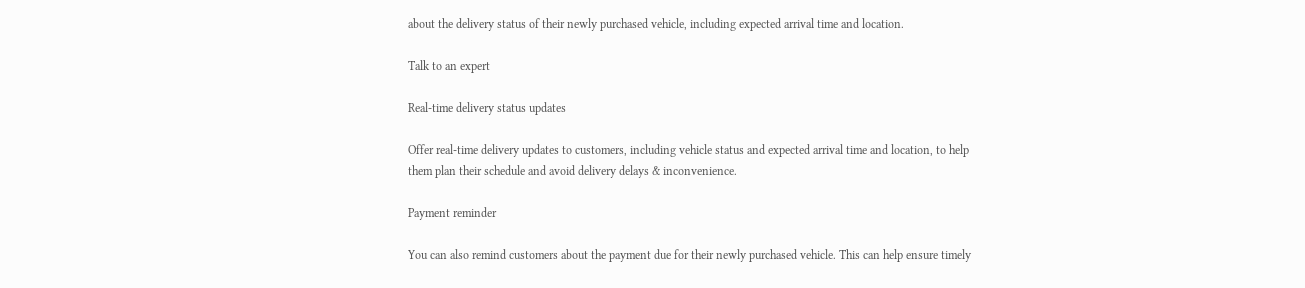about the delivery status of their newly purchased vehicle, including expected arrival time and location.

Talk to an expert

Real-time delivery status updates

Offer real-time delivery updates to customers, including vehicle status and expected arrival time and location, to help them plan their schedule and avoid delivery delays & inconvenience.

Payment reminder

You can also remind customers about the payment due for their newly purchased vehicle. This can help ensure timely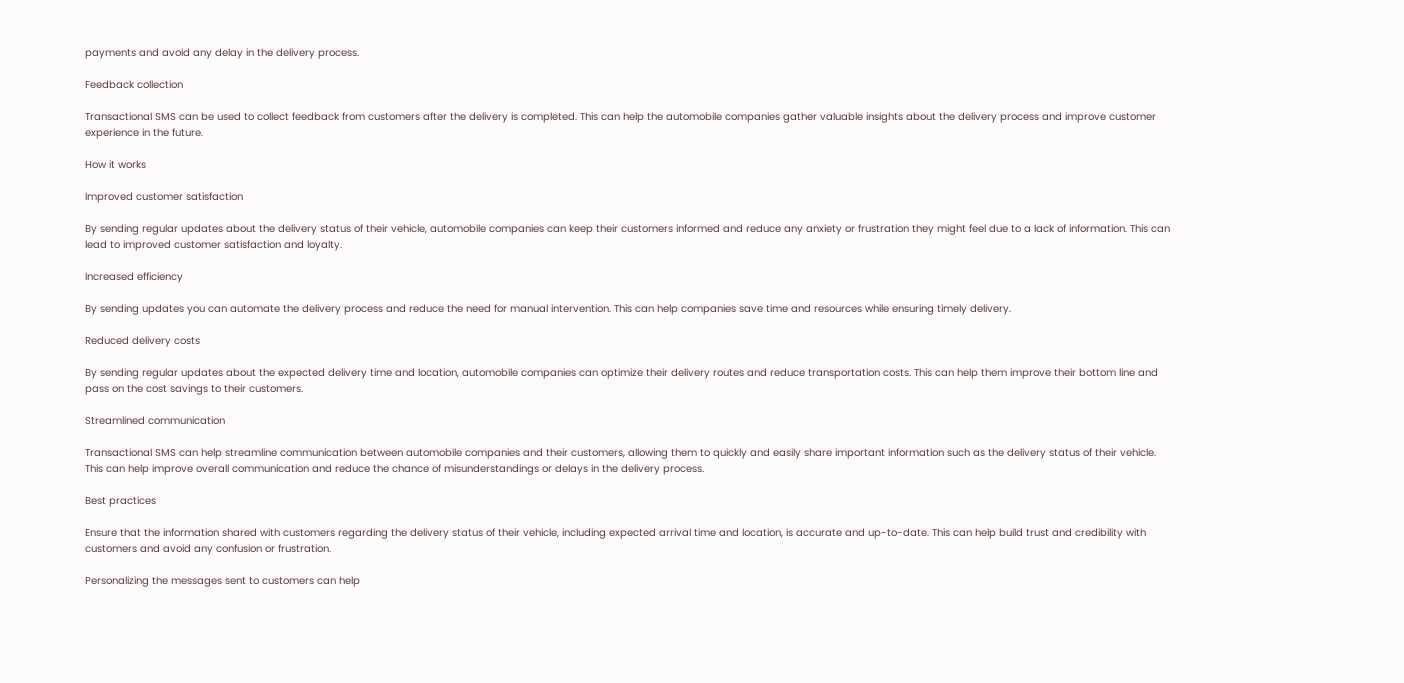payments and avoid any delay in the delivery process.

Feedback collection

Transactional SMS can be used to collect feedback from customers after the delivery is completed. This can help the automobile companies gather valuable insights about the delivery process and improve customer experience in the future.

How it works

Improved customer satisfaction

By sending regular updates about the delivery status of their vehicle, automobile companies can keep their customers informed and reduce any anxiety or frustration they might feel due to a lack of information. This can lead to improved customer satisfaction and loyalty.

Increased efficiency

By sending updates you can automate the delivery process and reduce the need for manual intervention. This can help companies save time and resources while ensuring timely delivery.

Reduced delivery costs

By sending regular updates about the expected delivery time and location, automobile companies can optimize their delivery routes and reduce transportation costs. This can help them improve their bottom line and pass on the cost savings to their customers.

Streamlined communication

Transactional SMS can help streamline communication between automobile companies and their customers, allowing them to quickly and easily share important information such as the delivery status of their vehicle. This can help improve overall communication and reduce the chance of misunderstandings or delays in the delivery process.

Best practices

Ensure that the information shared with customers regarding the delivery status of their vehicle, including expected arrival time and location, is accurate and up-to-date. This can help build trust and credibility with customers and avoid any confusion or frustration.

Personalizing the messages sent to customers can help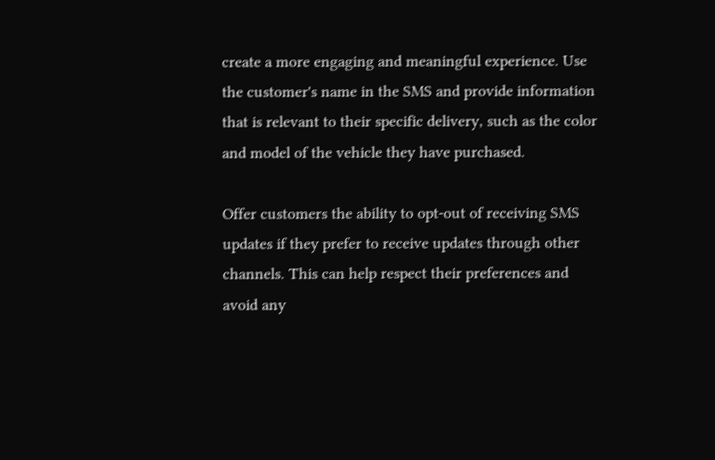create a more engaging and meaningful experience. Use the customer's name in the SMS and provide information that is relevant to their specific delivery, such as the color and model of the vehicle they have purchased.

Offer customers the ability to opt-out of receiving SMS updates if they prefer to receive updates through other channels. This can help respect their preferences and avoid any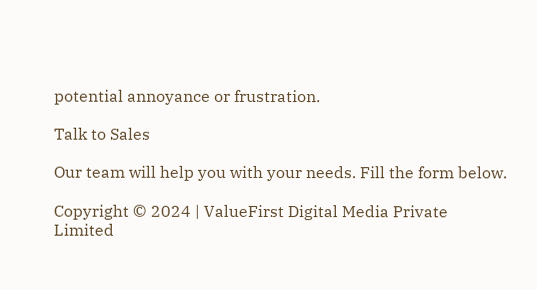potential annoyance or frustration.

Talk to Sales

Our team will help you with your needs. Fill the form below.

Copyright © 2024 | ValueFirst Digital Media Private Limited